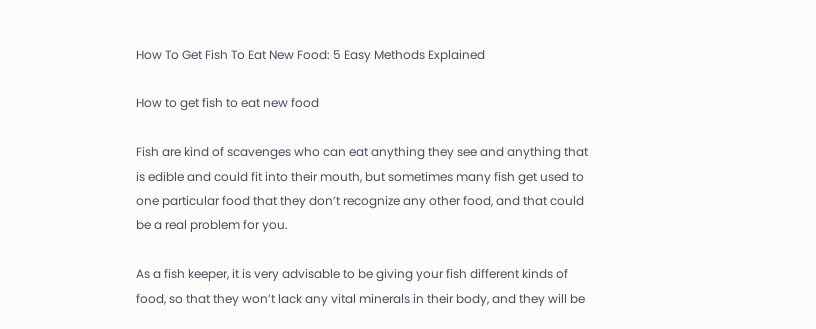How To Get Fish To Eat New Food: 5 Easy Methods Explained

How to get fish to eat new food

Fish are kind of scavenges who can eat anything they see and anything that is edible and could fit into their mouth, but sometimes many fish get used to one particular food that they don’t recognize any other food, and that could be a real problem for you.

As a fish keeper, it is very advisable to be giving your fish different kinds of food, so that they won’t lack any vital minerals in their body, and they will be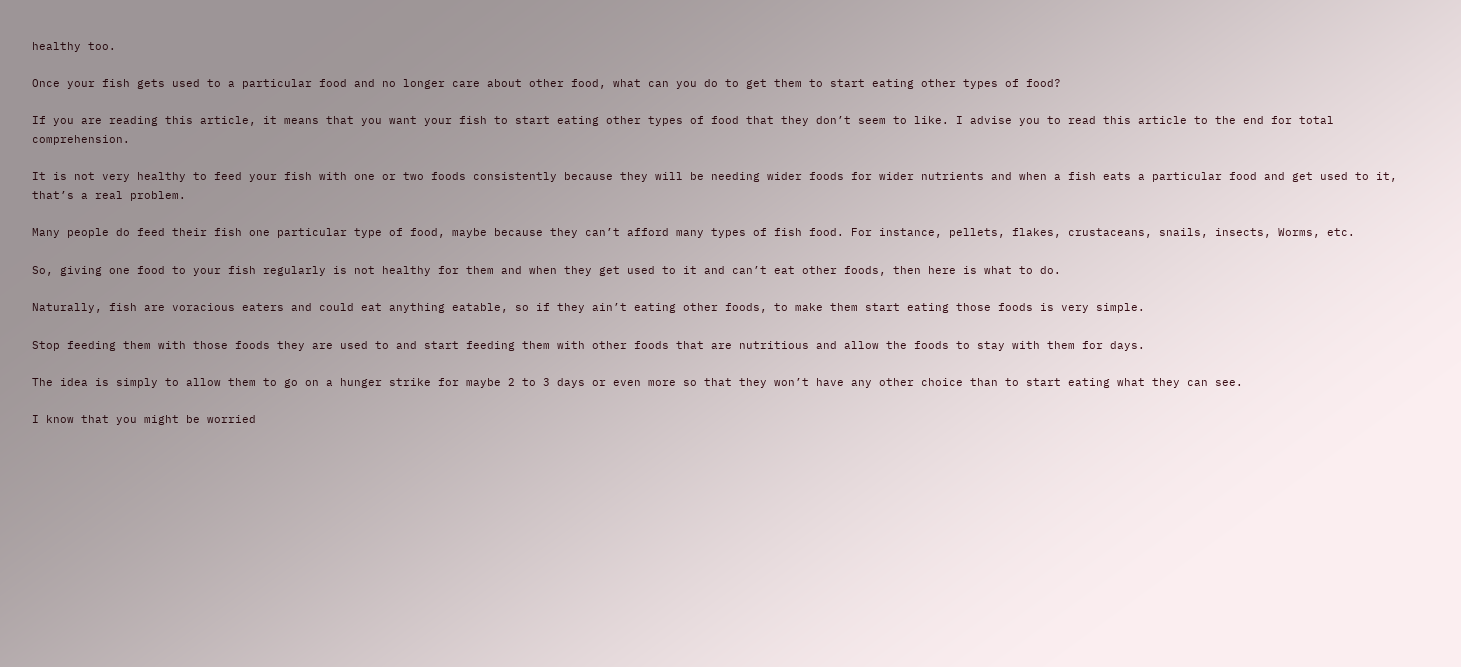healthy too.

Once your fish gets used to a particular food and no longer care about other food, what can you do to get them to start eating other types of food?

If you are reading this article, it means that you want your fish to start eating other types of food that they don’t seem to like. I advise you to read this article to the end for total comprehension.

It is not very healthy to feed your fish with one or two foods consistently because they will be needing wider foods for wider nutrients and when a fish eats a particular food and get used to it, that’s a real problem.

Many people do feed their fish one particular type of food, maybe because they can’t afford many types of fish food. For instance, pellets, flakes, crustaceans, snails, insects, Worms, etc.

So, giving one food to your fish regularly is not healthy for them and when they get used to it and can’t eat other foods, then here is what to do.

Naturally, fish are voracious eaters and could eat anything eatable, so if they ain’t eating other foods, to make them start eating those foods is very simple.

Stop feeding them with those foods they are used to and start feeding them with other foods that are nutritious and allow the foods to stay with them for days.

The idea is simply to allow them to go on a hunger strike for maybe 2 to 3 days or even more so that they won’t have any other choice than to start eating what they can see.

I know that you might be worried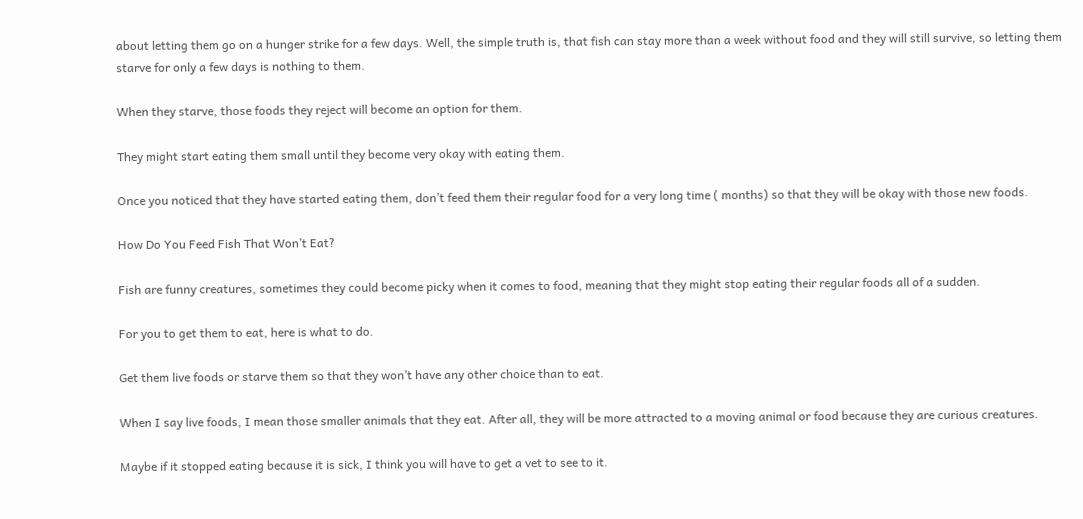about letting them go on a hunger strike for a few days. Well, the simple truth is, that fish can stay more than a week without food and they will still survive, so letting them starve for only a few days is nothing to them.

When they starve, those foods they reject will become an option for them.

They might start eating them small until they become very okay with eating them.

Once you noticed that they have started eating them, don’t feed them their regular food for a very long time ( months) so that they will be okay with those new foods.

How Do You Feed Fish That Won’t Eat?

Fish are funny creatures, sometimes they could become picky when it comes to food, meaning that they might stop eating their regular foods all of a sudden.

For you to get them to eat, here is what to do.

Get them live foods or starve them so that they won’t have any other choice than to eat.

When I say live foods, I mean those smaller animals that they eat. After all, they will be more attracted to a moving animal or food because they are curious creatures.

Maybe if it stopped eating because it is sick, I think you will have to get a vet to see to it.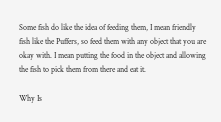Some fish do like the idea of feeding them, I mean friendly fish like the Puffers, so feed them with any object that you are okay with. I mean putting the food in the object and allowing the fish to pick them from there and eat it.

Why Is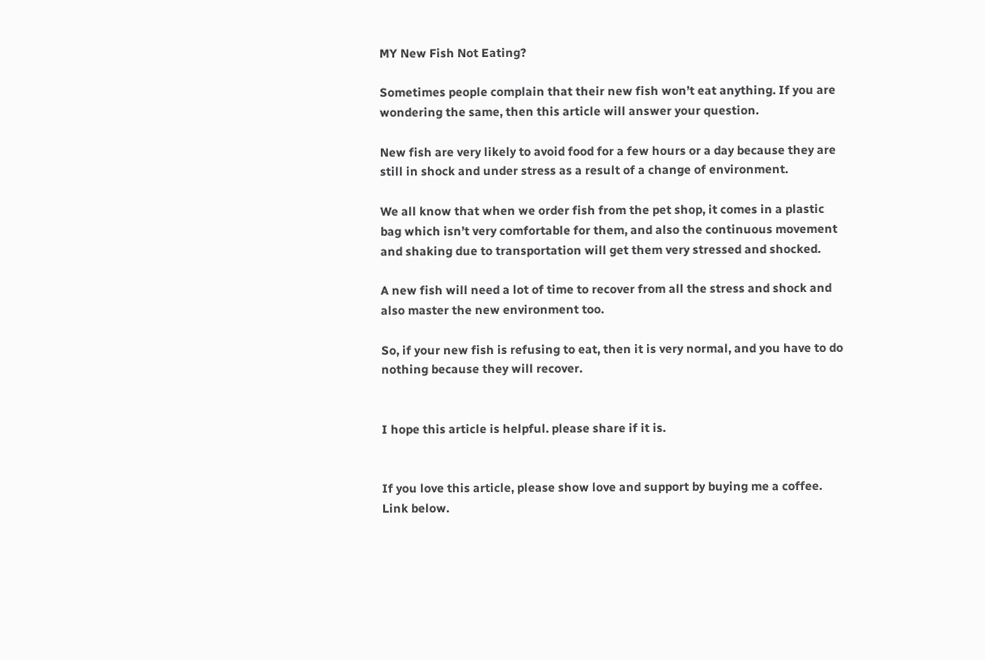MY New Fish Not Eating?

Sometimes people complain that their new fish won’t eat anything. If you are wondering the same, then this article will answer your question.

New fish are very likely to avoid food for a few hours or a day because they are still in shock and under stress as a result of a change of environment.

We all know that when we order fish from the pet shop, it comes in a plastic bag which isn’t very comfortable for them, and also the continuous movement and shaking due to transportation will get them very stressed and shocked.

A new fish will need a lot of time to recover from all the stress and shock and also master the new environment too.

So, if your new fish is refusing to eat, then it is very normal, and you have to do nothing because they will recover.


I hope this article is helpful. please share if it is.


If you love this article, please show love and support by buying me a coffee. Link below.